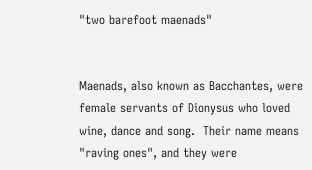"two barefoot maenads"


Maenads, also known as Bacchantes, were female servants of Dionysus who loved wine, dance and song.  Their name means "raving ones", and they were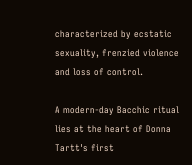characterized by ecstatic sexuality, frenzied violence and loss of control.

A modern-day Bacchic ritual lies at the heart of Donna Tartt's first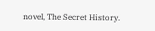novel, The Secret History.